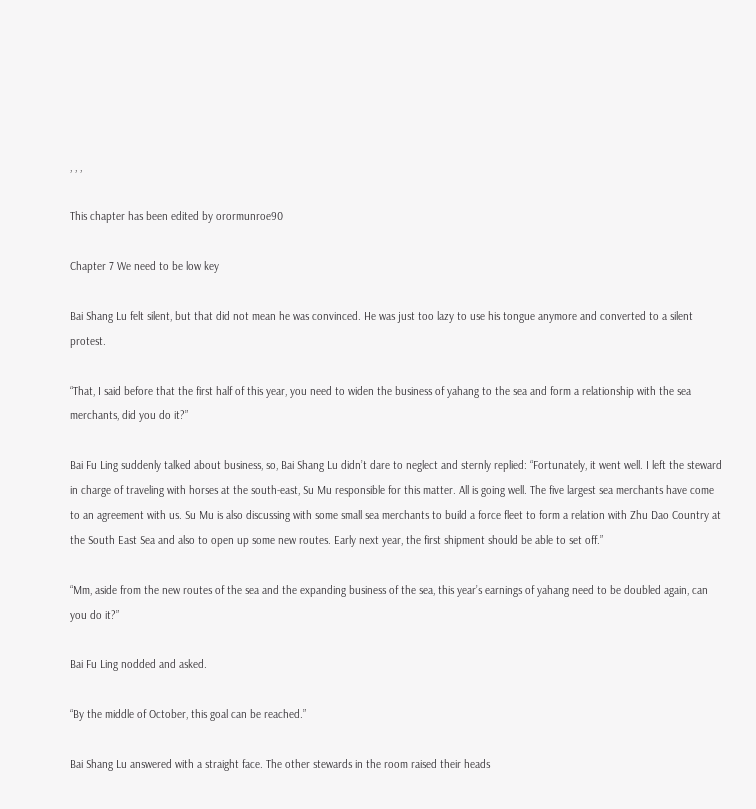, , ,

This chapter has been edited by orormunroe90

Chapter 7 We need to be low key

Bai Shang Lu felt silent, but that did not mean he was convinced. He was just too lazy to use his tongue anymore and converted to a silent protest.

“That, I said before that the first half of this year, you need to widen the business of yahang to the sea and form a relationship with the sea merchants, did you do it?”

Bai Fu Ling suddenly talked about business, so, Bai Shang Lu didn’t dare to neglect and sternly replied: “Fortunately, it went well. I left the steward in charge of traveling with horses at the south-east, Su Mu responsible for this matter. All is going well. The five largest sea merchants have come to an agreement with us. Su Mu is also discussing with some small sea merchants to build a force fleet to form a relation with Zhu Dao Country at the South East Sea and also to open up some new routes. Early next year, the first shipment should be able to set off.”

“Mm, aside from the new routes of the sea and the expanding business of the sea, this year’s earnings of yahang need to be doubled again, can you do it?”

Bai Fu Ling nodded and asked.

“By the middle of October, this goal can be reached.”

Bai Shang Lu answered with a straight face. The other stewards in the room raised their heads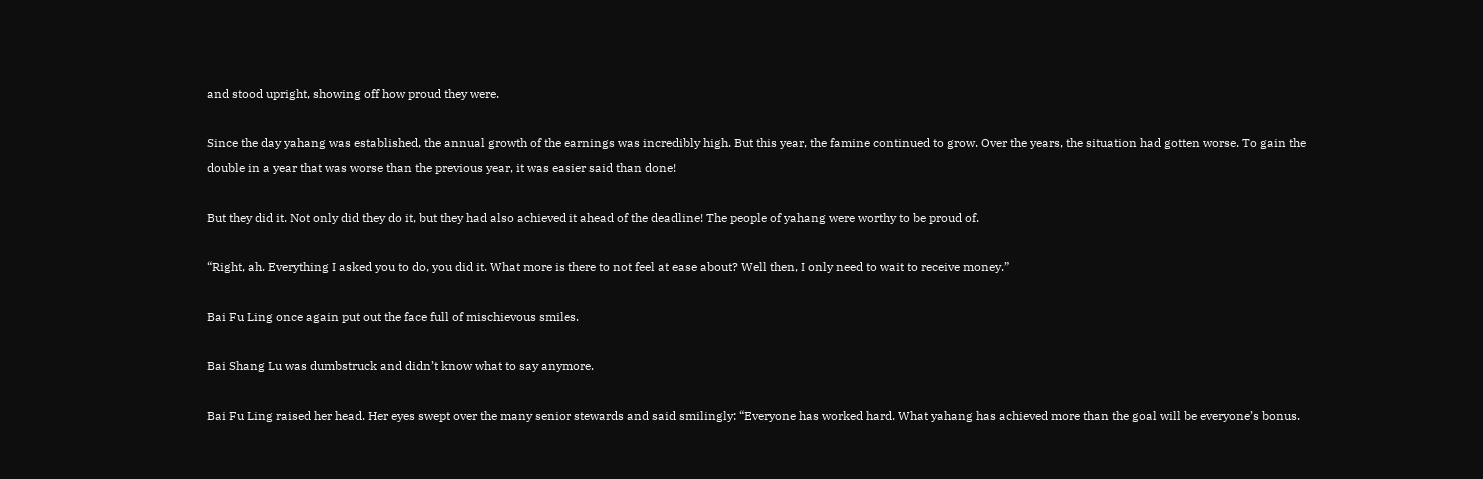and stood upright, showing off how proud they were.

Since the day yahang was established, the annual growth of the earnings was incredibly high. But this year, the famine continued to grow. Over the years, the situation had gotten worse. To gain the double in a year that was worse than the previous year, it was easier said than done!

But they did it. Not only did they do it, but they had also achieved it ahead of the deadline! The people of yahang were worthy to be proud of.

“Right, ah. Everything I asked you to do, you did it. What more is there to not feel at ease about? Well then, I only need to wait to receive money.”

Bai Fu Ling once again put out the face full of mischievous smiles.

Bai Shang Lu was dumbstruck and didn’t know what to say anymore.

Bai Fu Ling raised her head. Her eyes swept over the many senior stewards and said smilingly: “Everyone has worked hard. What yahang has achieved more than the goal will be everyone’s bonus.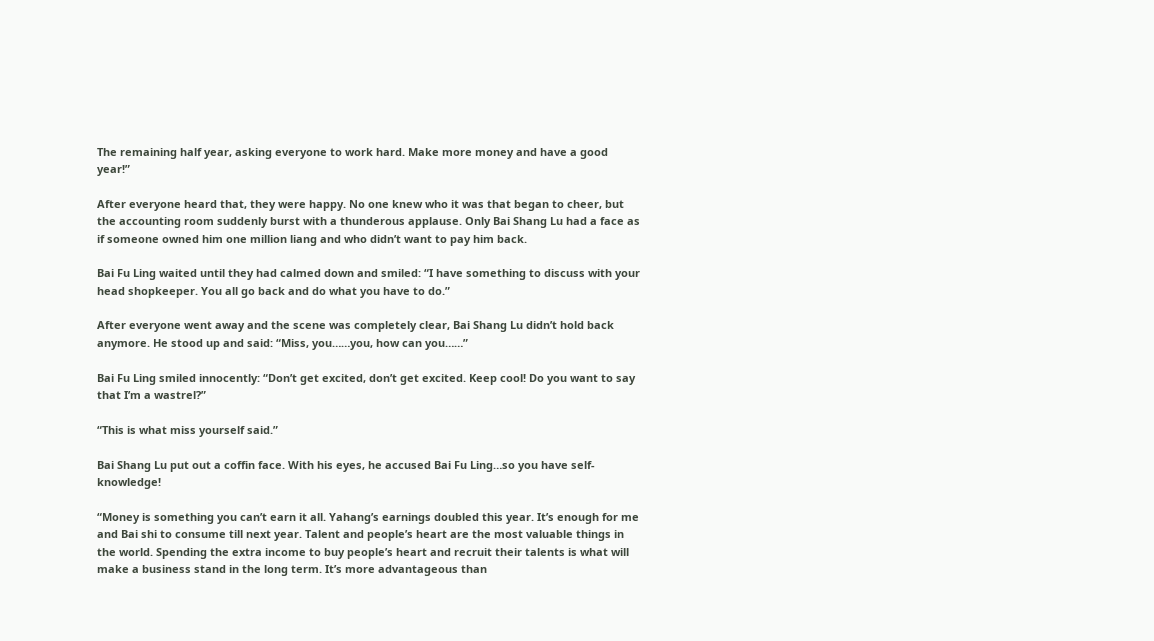The remaining half year, asking everyone to work hard. Make more money and have a good year!”

After everyone heard that, they were happy. No one knew who it was that began to cheer, but the accounting room suddenly burst with a thunderous applause. Only Bai Shang Lu had a face as if someone owned him one million liang and who didn’t want to pay him back.

Bai Fu Ling waited until they had calmed down and smiled: “I have something to discuss with your head shopkeeper. You all go back and do what you have to do.”

After everyone went away and the scene was completely clear, Bai Shang Lu didn’t hold back anymore. He stood up and said: “Miss, you……you, how can you……”

Bai Fu Ling smiled innocently: “Don’t get excited, don’t get excited. Keep cool! Do you want to say that I’m a wastrel?”

“This is what miss yourself said.”

Bai Shang Lu put out a coffin face. With his eyes, he accused Bai Fu Ling…so you have self-knowledge!

“Money is something you can’t earn it all. Yahang’s earnings doubled this year. It’s enough for me and Bai shi to consume till next year. Talent and people’s heart are the most valuable things in the world. Spending the extra income to buy people’s heart and recruit their talents is what will make a business stand in the long term. It’s more advantageous than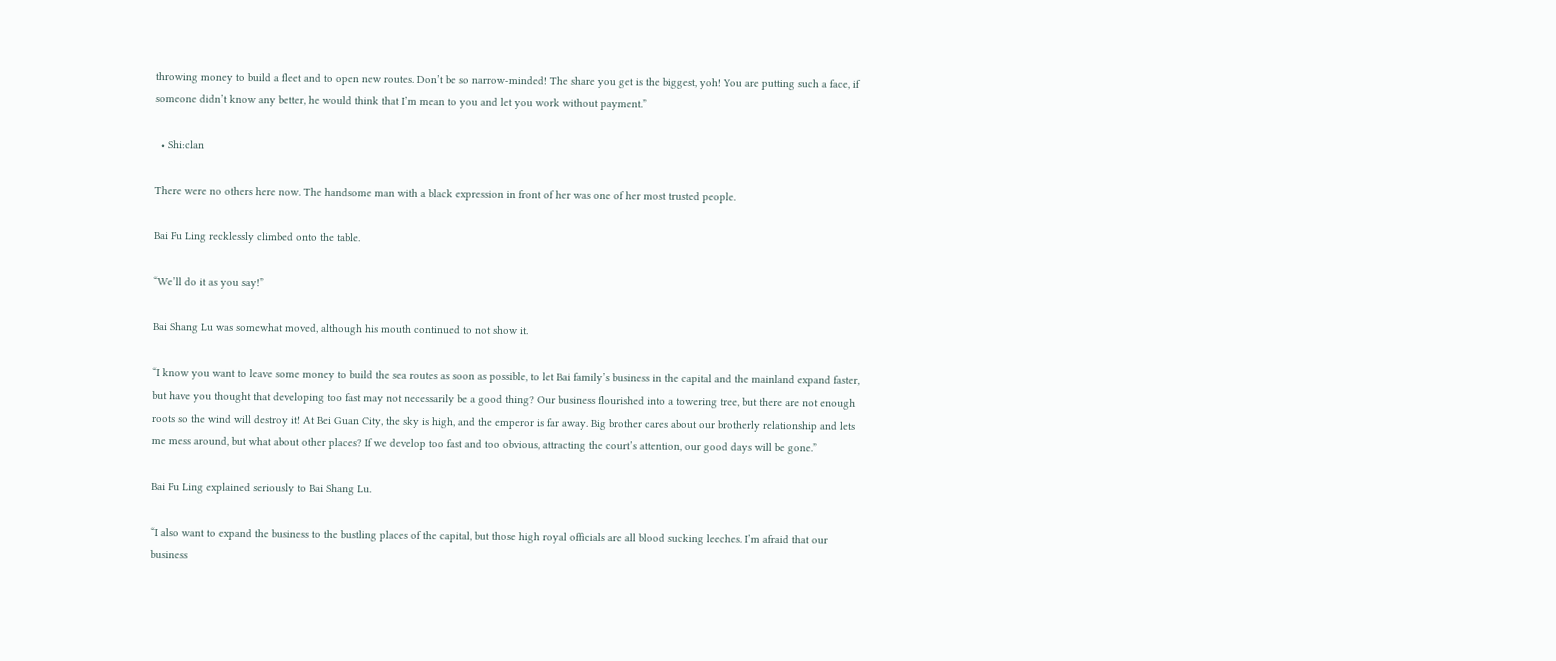throwing money to build a fleet and to open new routes. Don’t be so narrow-minded! The share you get is the biggest, yoh! You are putting such a face, if someone didn’t know any better, he would think that I’m mean to you and let you work without payment.”

  • Shi:clan

There were no others here now. The handsome man with a black expression in front of her was one of her most trusted people.

Bai Fu Ling recklessly climbed onto the table.

“We’ll do it as you say!”

Bai Shang Lu was somewhat moved, although his mouth continued to not show it.

“I know you want to leave some money to build the sea routes as soon as possible, to let Bai family’s business in the capital and the mainland expand faster, but have you thought that developing too fast may not necessarily be a good thing? Our business flourished into a towering tree, but there are not enough roots so the wind will destroy it! At Bei Guan City, the sky is high, and the emperor is far away. Big brother cares about our brotherly relationship and lets me mess around, but what about other places? If we develop too fast and too obvious, attracting the court’s attention, our good days will be gone.”

Bai Fu Ling explained seriously to Bai Shang Lu.

“I also want to expand the business to the bustling places of the capital, but those high royal officials are all blood sucking leeches. I’m afraid that our business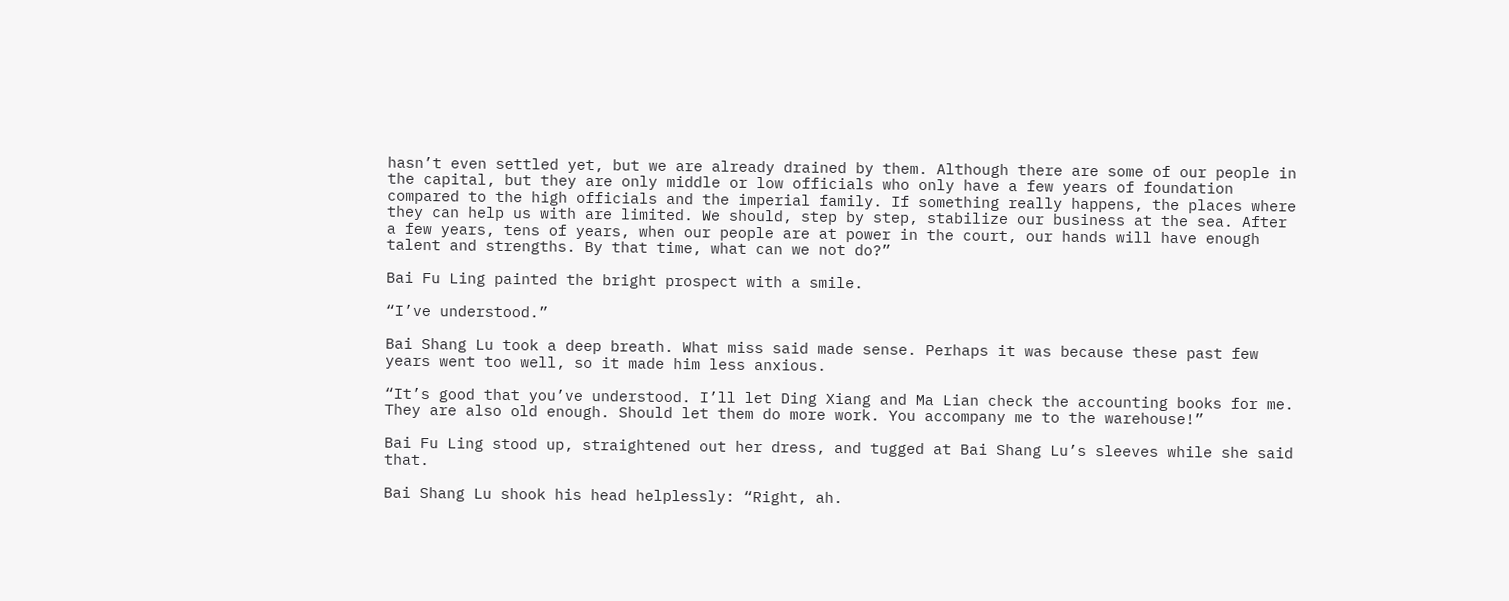hasn’t even settled yet, but we are already drained by them. Although there are some of our people in the capital, but they are only middle or low officials who only have a few years of foundation compared to the high officials and the imperial family. If something really happens, the places where they can help us with are limited. We should, step by step, stabilize our business at the sea. After a few years, tens of years, when our people are at power in the court, our hands will have enough talent and strengths. By that time, what can we not do?”

Bai Fu Ling painted the bright prospect with a smile.

“I’ve understood.”

Bai Shang Lu took a deep breath. What miss said made sense. Perhaps it was because these past few years went too well, so it made him less anxious.

“It’s good that you’ve understood. I’ll let Ding Xiang and Ma Lian check the accounting books for me. They are also old enough. Should let them do more work. You accompany me to the warehouse!”

Bai Fu Ling stood up, straightened out her dress, and tugged at Bai Shang Lu’s sleeves while she said that.

Bai Shang Lu shook his head helplessly: “Right, ah.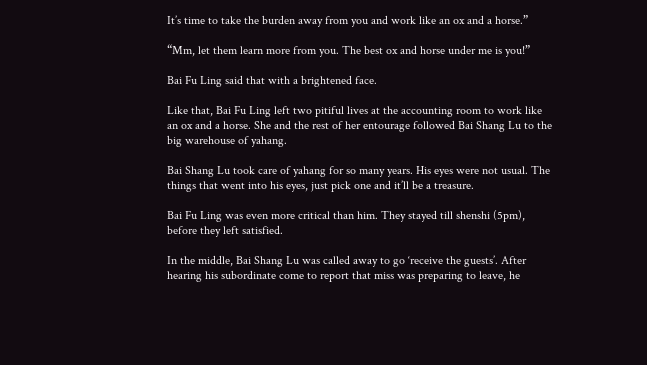It’s time to take the burden away from you and work like an ox and a horse.”

“Mm, let them learn more from you. The best ox and horse under me is you!”

Bai Fu Ling said that with a brightened face.

Like that, Bai Fu Ling left two pitiful lives at the accounting room to work like an ox and a horse. She and the rest of her entourage followed Bai Shang Lu to the big warehouse of yahang.

Bai Shang Lu took care of yahang for so many years. His eyes were not usual. The things that went into his eyes, just pick one and it’ll be a treasure.

Bai Fu Ling was even more critical than him. They stayed till shenshi (5pm), before they left satisfied.

In the middle, Bai Shang Lu was called away to go ‘receive the guests’. After hearing his subordinate come to report that miss was preparing to leave, he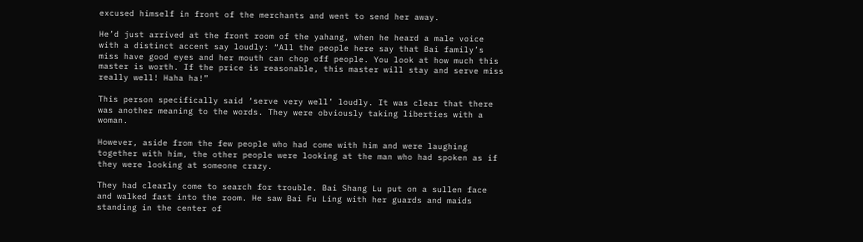excused himself in front of the merchants and went to send her away.

He’d just arrived at the front room of the yahang, when he heard a male voice with a distinct accent say loudly: “All the people here say that Bai family’s miss have good eyes and her mouth can chop off people. You look at how much this master is worth. If the price is reasonable, this master will stay and serve miss really well! Haha ha!”

This person specifically said ‘serve very well’ loudly. It was clear that there was another meaning to the words. They were obviously taking liberties with a woman.

However, aside from the few people who had come with him and were laughing together with him, the other people were looking at the man who had spoken as if they were looking at someone crazy.

They had clearly come to search for trouble. Bai Shang Lu put on a sullen face and walked fast into the room. He saw Bai Fu Ling with her guards and maids standing in the center of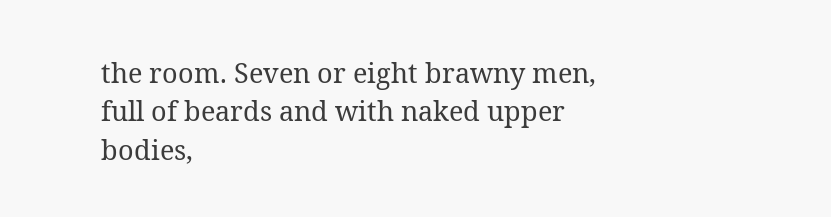the room. Seven or eight brawny men, full of beards and with naked upper bodies,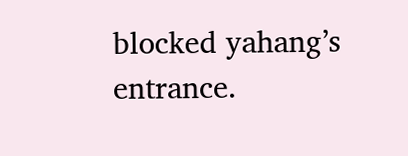blocked yahang’s entrance.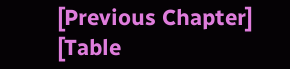[Previous Chapter] [Table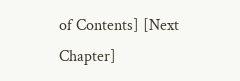of Contents] [Next Chapter]